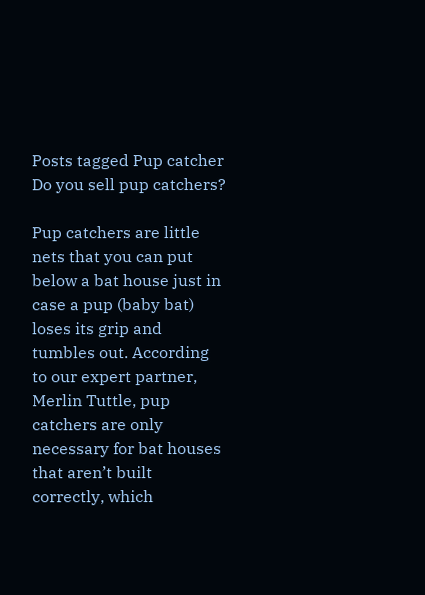Posts tagged Pup catcher
Do you sell pup catchers?

Pup catchers are little nets that you can put below a bat house just in case a pup (baby bat) loses its grip and tumbles out. According to our expert partner, Merlin Tuttle, pup catchers are only necessary for bat houses that aren’t built correctly, which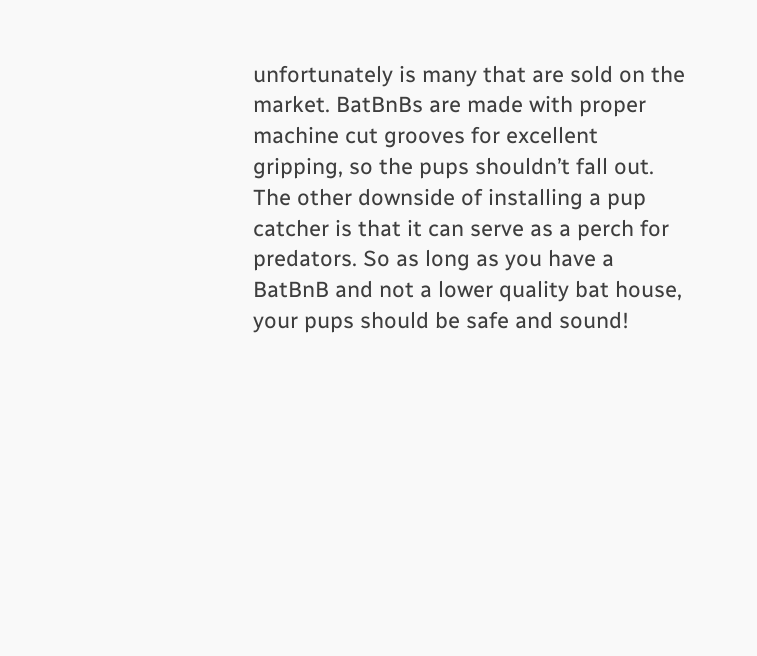unfortunately is many that are sold on the market. BatBnBs are made with proper machine cut grooves for excellent gripping, so the pups shouldn’t fall out. The other downside of installing a pup catcher is that it can serve as a perch for predators. So as long as you have a BatBnB and not a lower quality bat house, your pups should be safe and sound!